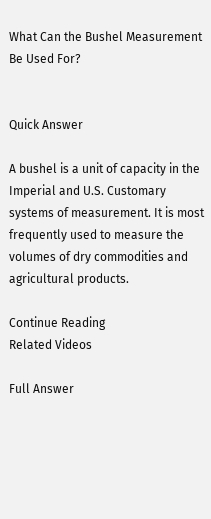What Can the Bushel Measurement Be Used For?


Quick Answer

A bushel is a unit of capacity in the Imperial and U.S. Customary systems of measurement. It is most frequently used to measure the volumes of dry commodities and agricultural products.

Continue Reading
Related Videos

Full Answer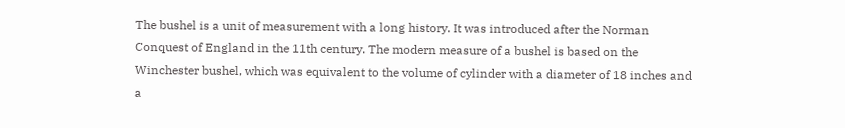The bushel is a unit of measurement with a long history. It was introduced after the Norman Conquest of England in the 11th century. The modern measure of a bushel is based on the Winchester bushel, which was equivalent to the volume of cylinder with a diameter of 18 inches and a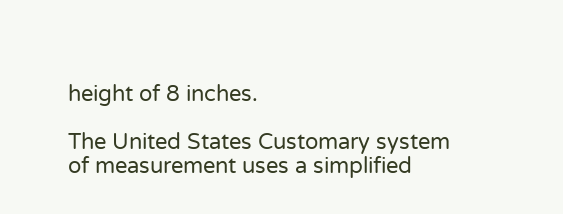height of 8 inches.

The United States Customary system of measurement uses a simplified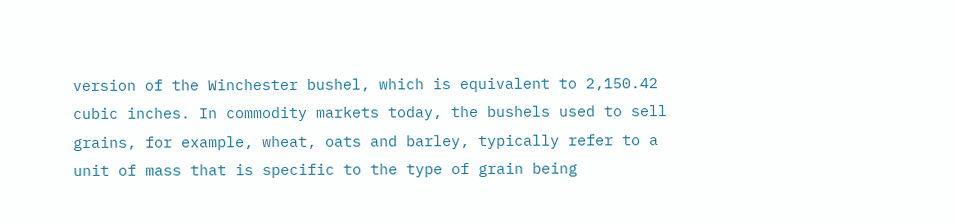version of the Winchester bushel, which is equivalent to 2,150.42 cubic inches. In commodity markets today, the bushels used to sell grains, for example, wheat, oats and barley, typically refer to a unit of mass that is specific to the type of grain being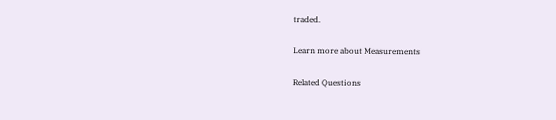traded.

Learn more about Measurements

Related Questions